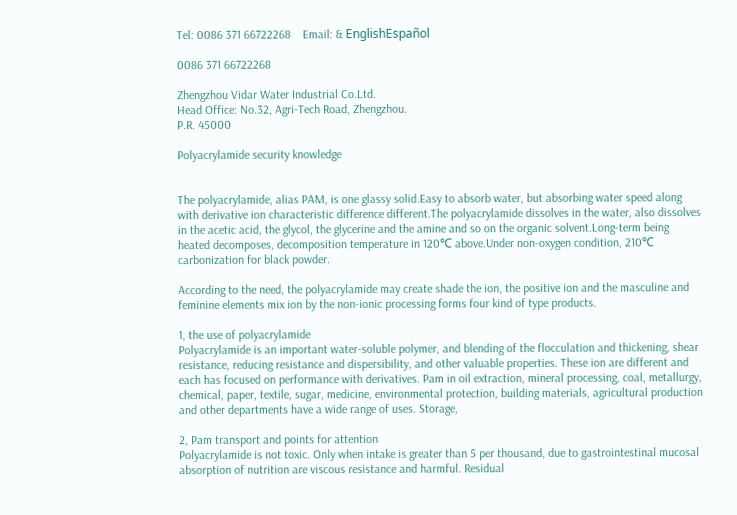Tel: 0086 371 66722268    Email: & EnglishEspañol

0086 371 66722268

Zhengzhou Vidar Water Industrial Co.Ltd.
Head Office: No.32, Agri-Tech Road, Zhengzhou.
P.R. 45000

Polyacrylamide security knowledge


The polyacrylamide, alias PAM, is one glassy solid.Easy to absorb water, but absorbing water speed along with derivative ion characteristic difference different.The polyacrylamide dissolves in the water, also dissolves in the acetic acid, the glycol, the glycerine and the amine and so on the organic solvent.Long-term being heated decomposes, decomposition temperature in 120℃ above.Under non-oxygen condition, 210℃ carbonization for black powder.

According to the need, the polyacrylamide may create shade the ion, the positive ion and the masculine and feminine elements mix ion by the non-ionic processing forms four kind of type products.

1, the use of polyacrylamide
Polyacrylamide is an important water-soluble polymer, and blending of the flocculation and thickening, shear resistance, reducing resistance and dispersibility, and other valuable properties. These ion are different and each has focused on performance with derivatives. Pam in oil extraction, mineral processing, coal, metallurgy, chemical, paper, textile, sugar, medicine, environmental protection, building materials, agricultural production and other departments have a wide range of uses. Storage,

2, Pam transport and points for attention
Polyacrylamide is not toxic. Only when intake is greater than 5 per thousand, due to gastrointestinal mucosal absorption of nutrition are viscous resistance and harmful. Residual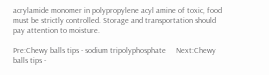acrylamide monomer in polypropylene acyl amine of toxic, food must be strictly controlled. Storage and transportation should pay attention to moisture.

Pre:Chewy balls tips - sodium tripolyphosphate     Next:Chewy balls tips -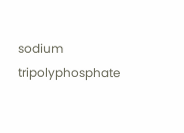sodium tripolyphosphate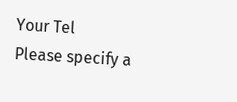Your Tel
Please specify a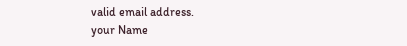valid email address.
your Name